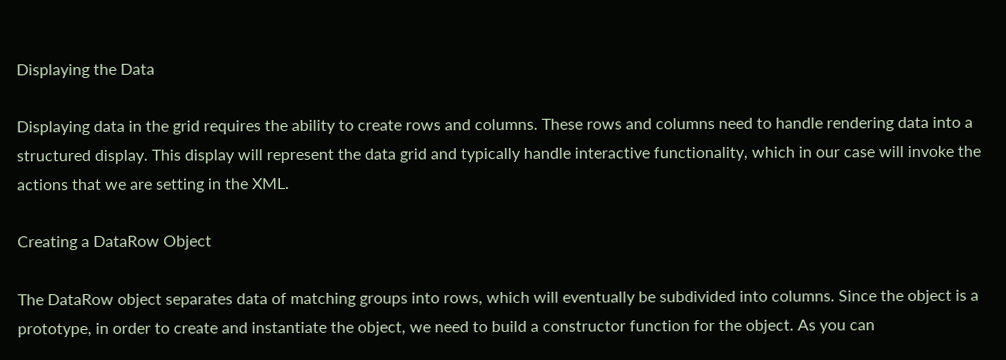Displaying the Data

Displaying data in the grid requires the ability to create rows and columns. These rows and columns need to handle rendering data into a structured display. This display will represent the data grid and typically handle interactive functionality, which in our case will invoke the actions that we are setting in the XML.

Creating a DataRow Object

The DataRow object separates data of matching groups into rows, which will eventually be subdivided into columns. Since the object is a prototype, in order to create and instantiate the object, we need to build a constructor function for the object. As you can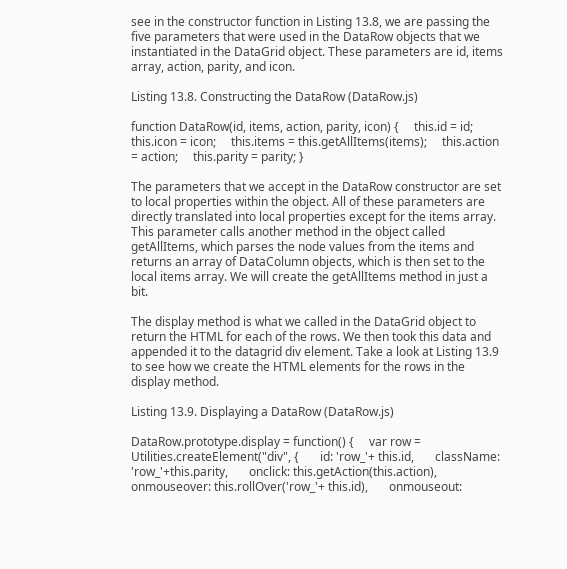see in the constructor function in Listing 13.8, we are passing the five parameters that were used in the DataRow objects that we instantiated in the DataGrid object. These parameters are id, items array, action, parity, and icon.

Listing 13.8. Constructing the DataRow (DataRow.js)

function DataRow(id, items, action, parity, icon) {     this.id = id;     this.icon = icon;     this.items = this.getAllItems(items);     this.action = action;     this.parity = parity; }

The parameters that we accept in the DataRow constructor are set to local properties within the object. All of these parameters are directly translated into local properties except for the items array. This parameter calls another method in the object called getAllItems, which parses the node values from the items and returns an array of DataColumn objects, which is then set to the local items array. We will create the getAllItems method in just a bit.

The display method is what we called in the DataGrid object to return the HTML for each of the rows. We then took this data and appended it to the datagrid div element. Take a look at Listing 13.9 to see how we create the HTML elements for the rows in the display method.

Listing 13.9. Displaying a DataRow (DataRow.js)

DataRow.prototype.display = function() {     var row = Utilities.createElement("div", {       id: 'row_'+ this.id,       className: 'row_'+this.parity,       onclick: this.getAction(this.action),       onmouseover: this.rollOver('row_'+ this.id),       onmouseout: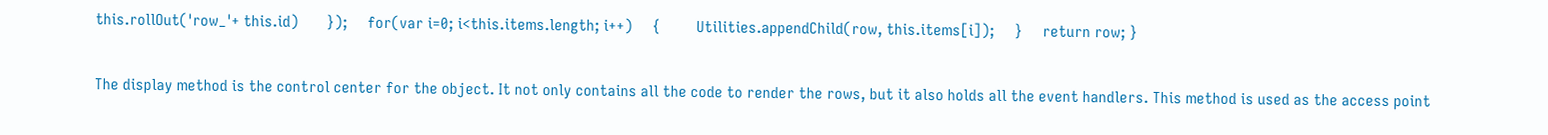this.rollOut('row_'+ this.id)       });     for(var i=0; i<this.items.length; i++)     {         Utilities.appendChild(row, this.items[i]);     }     return row; }

The display method is the control center for the object. It not only contains all the code to render the rows, but it also holds all the event handlers. This method is used as the access point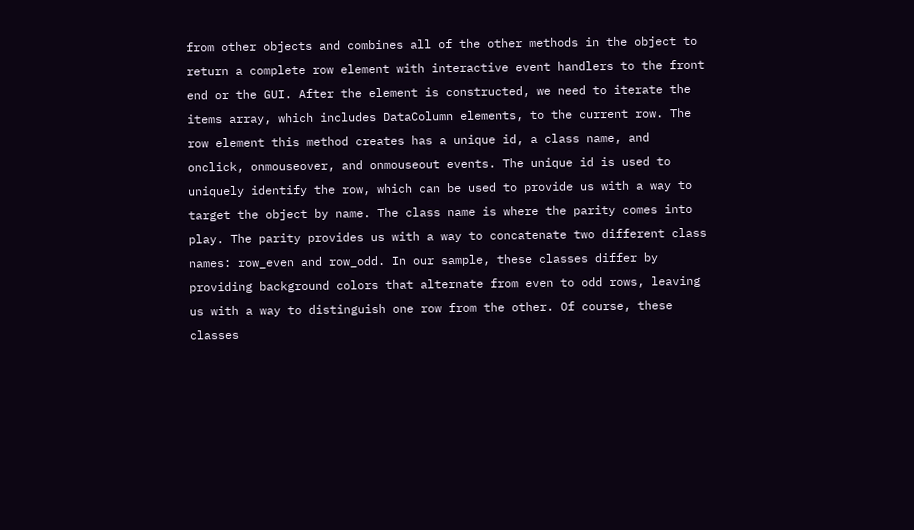from other objects and combines all of the other methods in the object to return a complete row element with interactive event handlers to the front end or the GUI. After the element is constructed, we need to iterate the items array, which includes DataColumn elements, to the current row. The row element this method creates has a unique id, a class name, and onclick, onmouseover, and onmouseout events. The unique id is used to uniquely identify the row, which can be used to provide us with a way to target the object by name. The class name is where the parity comes into play. The parity provides us with a way to concatenate two different class names: row_even and row_odd. In our sample, these classes differ by providing background colors that alternate from even to odd rows, leaving us with a way to distinguish one row from the other. Of course, these classes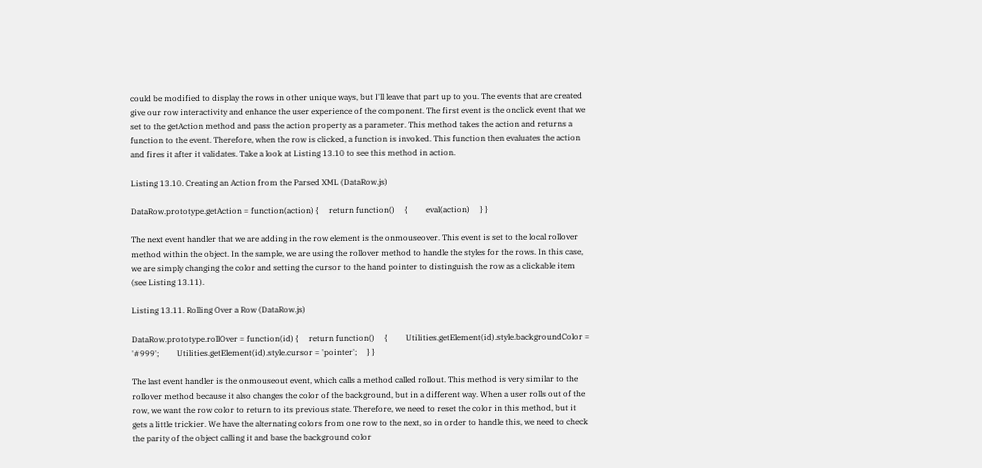could be modified to display the rows in other unique ways, but I'll leave that part up to you. The events that are created give our row interactivity and enhance the user experience of the component. The first event is the onclick event that we set to the getAction method and pass the action property as a parameter. This method takes the action and returns a function to the event. Therefore, when the row is clicked, a function is invoked. This function then evaluates the action and fires it after it validates. Take a look at Listing 13.10 to see this method in action.

Listing 13.10. Creating an Action from the Parsed XML (DataRow.js)

DataRow.prototype.getAction = function(action) {     return function()     {         eval(action)     } }

The next event handler that we are adding in the row element is the onmouseover. This event is set to the local rollover method within the object. In the sample, we are using the rollover method to handle the styles for the rows. In this case, we are simply changing the color and setting the cursor to the hand pointer to distinguish the row as a clickable item (see Listing 13.11).

Listing 13.11. Rolling Over a Row (DataRow.js)

DataRow.prototype.rollOver = function(id) {     return function()     {         Utilities.getElement(id).style.backgroundColor = '#999';         Utilities.getElement(id).style.cursor = 'pointer';     } }

The last event handler is the onmouseout event, which calls a method called rollout. This method is very similar to the rollover method because it also changes the color of the background, but in a different way. When a user rolls out of the row, we want the row color to return to its previous state. Therefore, we need to reset the color in this method, but it gets a little trickier. We have the alternating colors from one row to the next, so in order to handle this, we need to check the parity of the object calling it and base the background color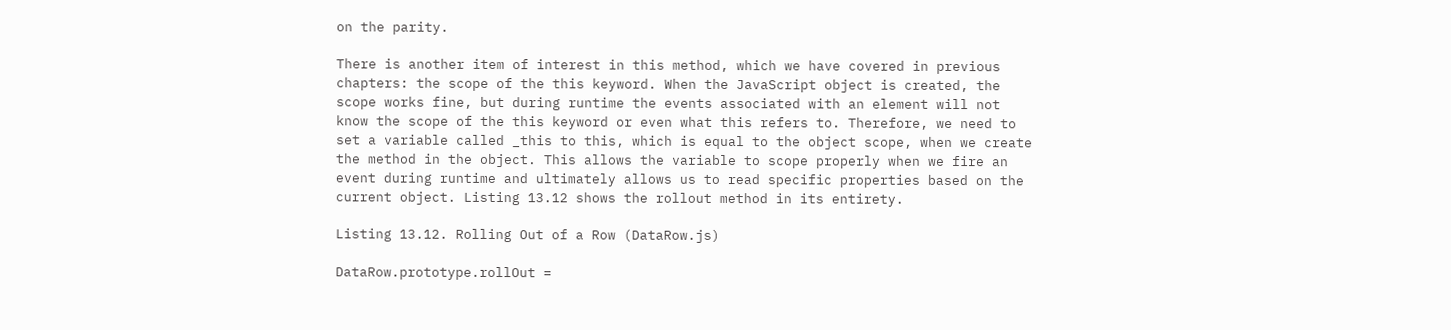on the parity.

There is another item of interest in this method, which we have covered in previous chapters: the scope of the this keyword. When the JavaScript object is created, the scope works fine, but during runtime the events associated with an element will not know the scope of the this keyword or even what this refers to. Therefore, we need to set a variable called _this to this, which is equal to the object scope, when we create the method in the object. This allows the variable to scope properly when we fire an event during runtime and ultimately allows us to read specific properties based on the current object. Listing 13.12 shows the rollout method in its entirety.

Listing 13.12. Rolling Out of a Row (DataRow.js)

DataRow.prototype.rollOut =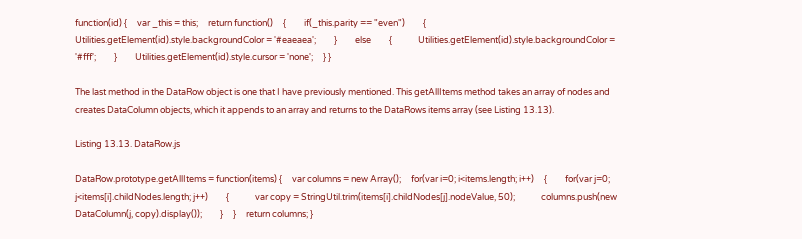function(id) {     var _this = this;     return function()     {         if(_this.parity == "even")         {             Utilities.getElement(id).style.backgroundColor = '#eaeaea';         }         else         {             Utilities.getElement(id).style.backgroundColor = '#fff';         }         Utilities.getElement(id).style.cursor = 'none';     } }

The last method in the DataRow object is one that I have previously mentioned. This getAllItems method takes an array of nodes and creates DataColumn objects, which it appends to an array and returns to the DataRows items array (see Listing 13.13).

Listing 13.13. DataRow.js

DataRow.prototype.getAllItems = function(items) {     var columns = new Array();     for(var i=0; i<items.length; i++)     {         for(var j=0; j<items[i].childNodes.length; j++)         {             var copy = StringUtil.trim(items[i].childNodes[j].nodeValue, 50);             columns.push(new  DataColumn(j, copy).display());         }     }     return columns; }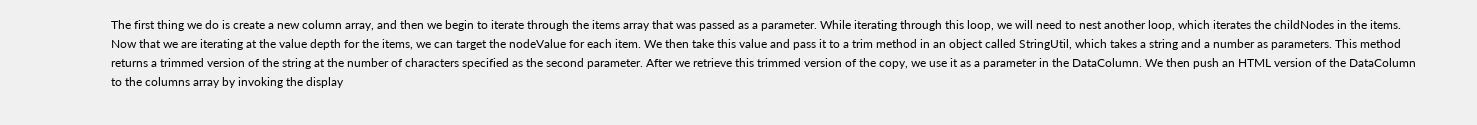The first thing we do is create a new column array, and then we begin to iterate through the items array that was passed as a parameter. While iterating through this loop, we will need to nest another loop, which iterates the childNodes in the items. Now that we are iterating at the value depth for the items, we can target the nodeValue for each item. We then take this value and pass it to a trim method in an object called StringUtil, which takes a string and a number as parameters. This method returns a trimmed version of the string at the number of characters specified as the second parameter. After we retrieve this trimmed version of the copy, we use it as a parameter in the DataColumn. We then push an HTML version of the DataColumn to the columns array by invoking the display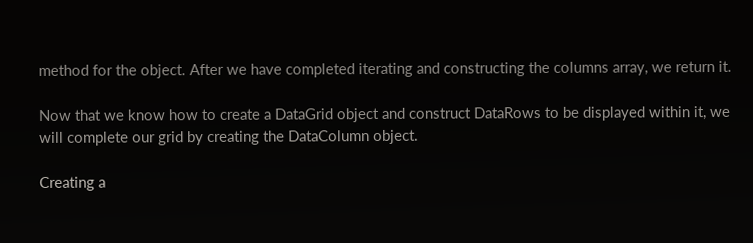method for the object. After we have completed iterating and constructing the columns array, we return it.

Now that we know how to create a DataGrid object and construct DataRows to be displayed within it, we will complete our grid by creating the DataColumn object.

Creating a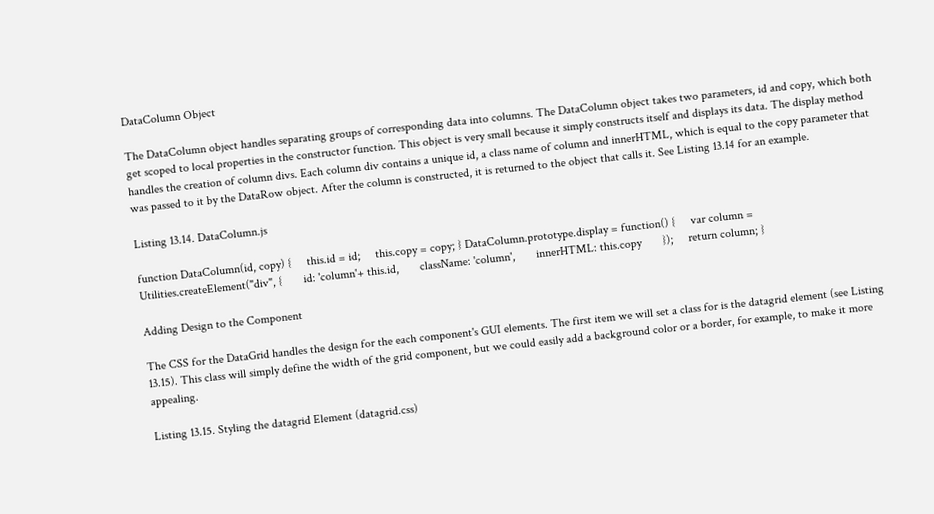DataColumn Object

The DataColumn object handles separating groups of corresponding data into columns. The DataColumn object takes two parameters, id and copy, which both get scoped to local properties in the constructor function. This object is very small because it simply constructs itself and displays its data. The display method handles the creation of column divs. Each column div contains a unique id, a class name of column and innerHTML, which is equal to the copy parameter that was passed to it by the DataRow object. After the column is constructed, it is returned to the object that calls it. See Listing 13.14 for an example.

Listing 13.14. DataColumn.js

function DataColumn(id, copy) {     this.id = id;     this.copy = copy; } DataColumn.prototype.display = function() {     var column = Utilities.createElement("div", {       id: 'column'+ this.id,       className: 'column',       innerHTML: this.copy       });     return column; }

Adding Design to the Component

The CSS for the DataGrid handles the design for the each component's GUI elements. The first item we will set a class for is the datagrid element (see Listing 13.15). This class will simply define the width of the grid component, but we could easily add a background color or a border, for example, to make it more appealing.

Listing 13.15. Styling the datagrid Element (datagrid.css)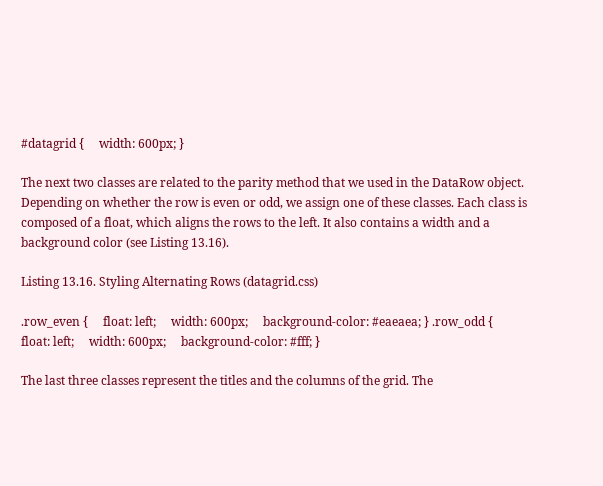#datagrid {     width: 600px; }

The next two classes are related to the parity method that we used in the DataRow object. Depending on whether the row is even or odd, we assign one of these classes. Each class is composed of a float, which aligns the rows to the left. It also contains a width and a background color (see Listing 13.16).

Listing 13.16. Styling Alternating Rows (datagrid.css)

.row_even {     float: left;     width: 600px;     background-color: #eaeaea; } .row_odd {     float: left;     width: 600px;     background-color: #fff; }

The last three classes represent the titles and the columns of the grid. The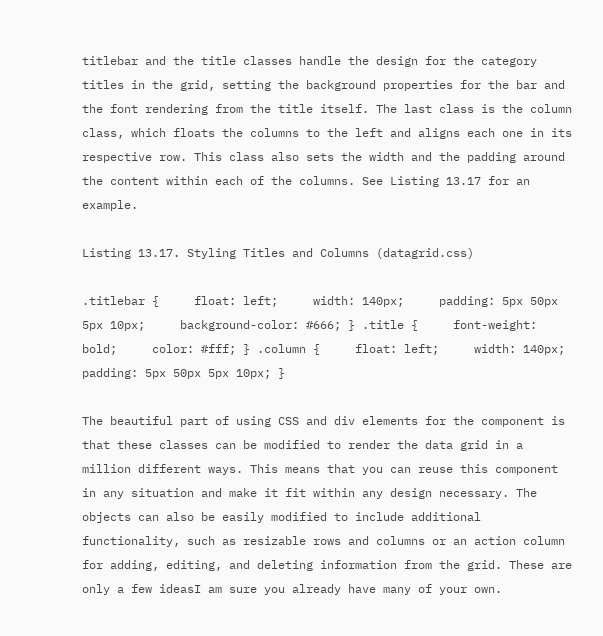titlebar and the title classes handle the design for the category titles in the grid, setting the background properties for the bar and the font rendering from the title itself. The last class is the column class, which floats the columns to the left and aligns each one in its respective row. This class also sets the width and the padding around the content within each of the columns. See Listing 13.17 for an example.

Listing 13.17. Styling Titles and Columns (datagrid.css)

.titlebar {     float: left;     width: 140px;     padding: 5px 50px 5px 10px;     background-color: #666; } .title {     font-weight: bold;     color: #fff; } .column {     float: left;     width: 140px;     padding: 5px 50px 5px 10px; }

The beautiful part of using CSS and div elements for the component is that these classes can be modified to render the data grid in a million different ways. This means that you can reuse this component in any situation and make it fit within any design necessary. The objects can also be easily modified to include additional functionality, such as resizable rows and columns or an action column for adding, editing, and deleting information from the grid. These are only a few ideasI am sure you already have many of your own.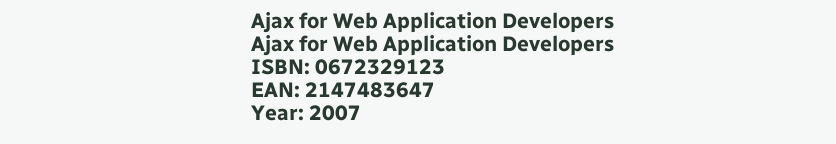Ajax for Web Application Developers
Ajax for Web Application Developers
ISBN: 0672329123
EAN: 2147483647
Year: 2007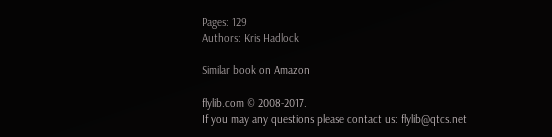Pages: 129
Authors: Kris Hadlock

Similar book on Amazon

flylib.com © 2008-2017.
If you may any questions please contact us: flylib@qtcs.net